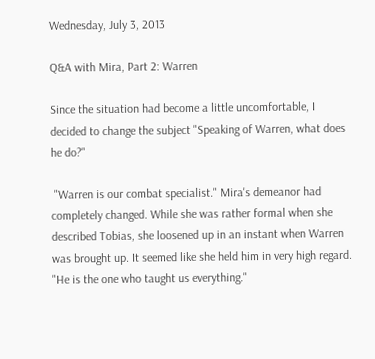Wednesday, July 3, 2013

Q&A with Mira, Part 2: Warren

Since the situation had become a little uncomfortable, I decided to change the subject "Speaking of Warren, what does he do?"

 "Warren is our combat specialist." Mira's demeanor had completely changed. While she was rather formal when she described Tobias, she loosened up in an instant when Warren was brought up. It seemed like she held him in very high regard. "He is the one who taught us everything."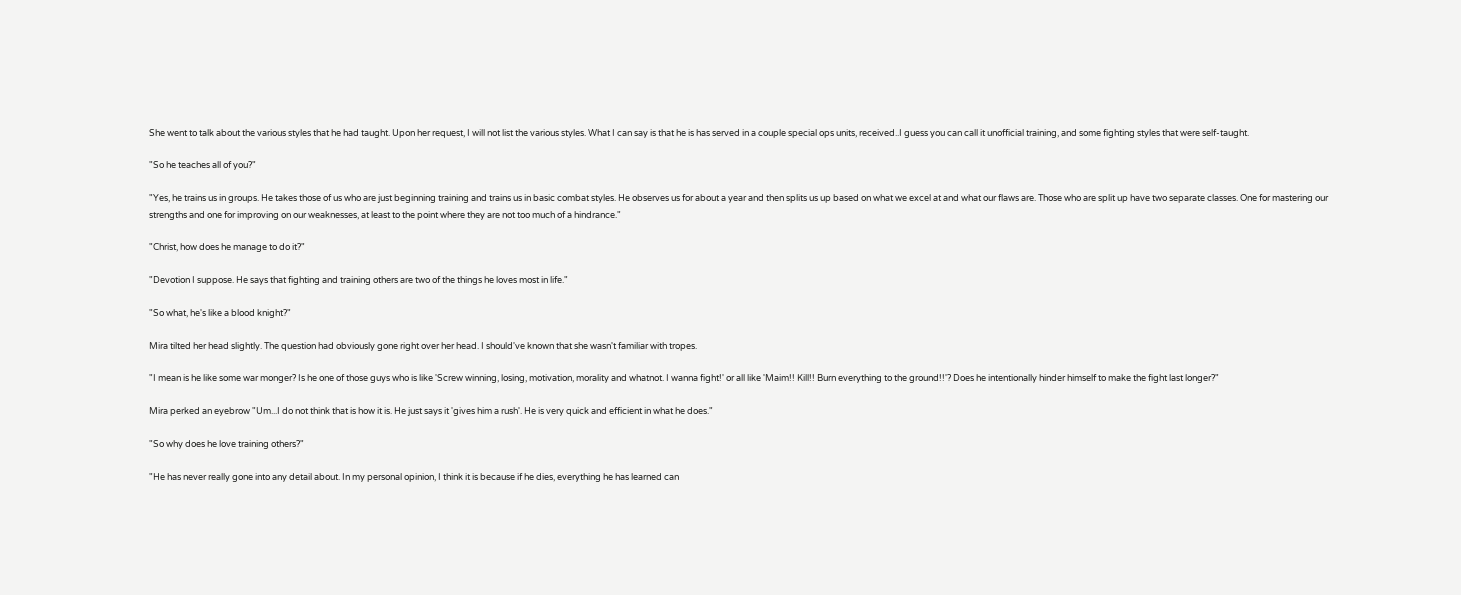She went to talk about the various styles that he had taught. Upon her request, I will not list the various styles. What I can say is that he is has served in a couple special ops units, received..I guess you can call it unofficial training, and some fighting styles that were self-taught.

"So he teaches all of you?"

"Yes, he trains us in groups. He takes those of us who are just beginning training and trains us in basic combat styles. He observes us for about a year and then splits us up based on what we excel at and what our flaws are. Those who are split up have two separate classes. One for mastering our strengths and one for improving on our weaknesses, at least to the point where they are not too much of a hindrance."

"Christ, how does he manage to do it?"

"Devotion I suppose. He says that fighting and training others are two of the things he loves most in life."

"So what, he's like a blood knight?"

Mira tilted her head slightly. The question had obviously gone right over her head. I should've known that she wasn't familiar with tropes.

"I mean is he like some war monger? Is he one of those guys who is like 'Screw winning, losing, motivation, morality and whatnot. I wanna fight!' or all like 'Maim!! Kill!! Burn everything to the ground!!'? Does he intentionally hinder himself to make the fight last longer?"

Mira perked an eyebrow "Um...I do not think that is how it is. He just says it 'gives him a rush'. He is very quick and efficient in what he does."

"So why does he love training others?"

"He has never really gone into any detail about. In my personal opinion, I think it is because if he dies, everything he has learned can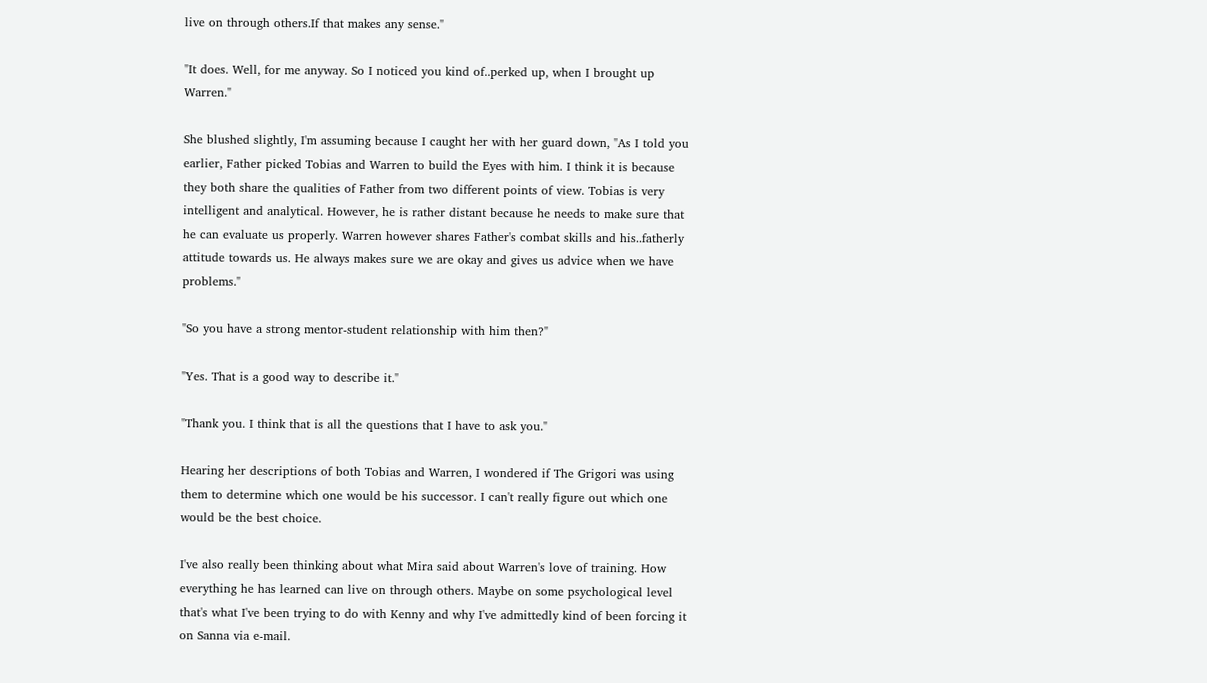live on through others.If that makes any sense."

"It does. Well, for me anyway. So I noticed you kind of..perked up, when I brought up Warren."

She blushed slightly, I'm assuming because I caught her with her guard down, "As I told you earlier, Father picked Tobias and Warren to build the Eyes with him. I think it is because they both share the qualities of Father from two different points of view. Tobias is very intelligent and analytical. However, he is rather distant because he needs to make sure that he can evaluate us properly. Warren however shares Father's combat skills and his..fatherly attitude towards us. He always makes sure we are okay and gives us advice when we have problems."

"So you have a strong mentor-student relationship with him then?"

"Yes. That is a good way to describe it."

"Thank you. I think that is all the questions that I have to ask you."

Hearing her descriptions of both Tobias and Warren, I wondered if The Grigori was using them to determine which one would be his successor. I can't really figure out which one would be the best choice.

I've also really been thinking about what Mira said about Warren's love of training. How everything he has learned can live on through others. Maybe on some psychological level that's what I've been trying to do with Kenny and why I've admittedly kind of been forcing it on Sanna via e-mail.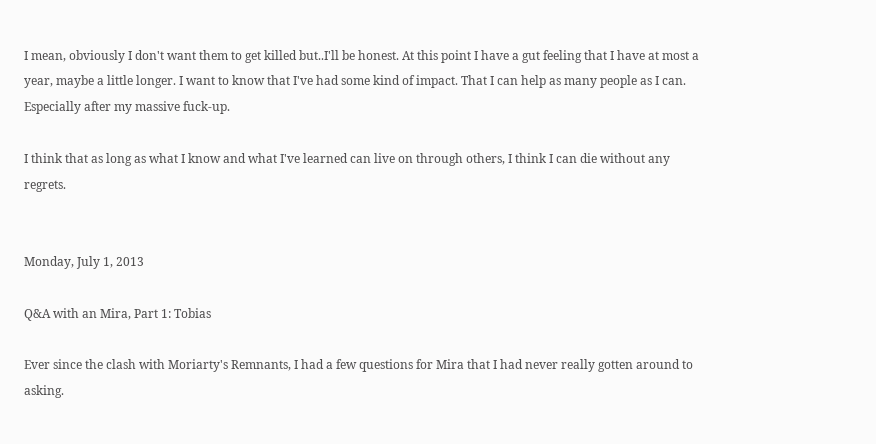I mean, obviously I don't want them to get killed but..I'll be honest. At this point I have a gut feeling that I have at most a year, maybe a little longer. I want to know that I've had some kind of impact. That I can help as many people as I can. Especially after my massive fuck-up.

I think that as long as what I know and what I've learned can live on through others, I think I can die without any regrets.


Monday, July 1, 2013

Q&A with an Mira, Part 1: Tobias

Ever since the clash with Moriarty's Remnants, I had a few questions for Mira that I had never really gotten around to asking.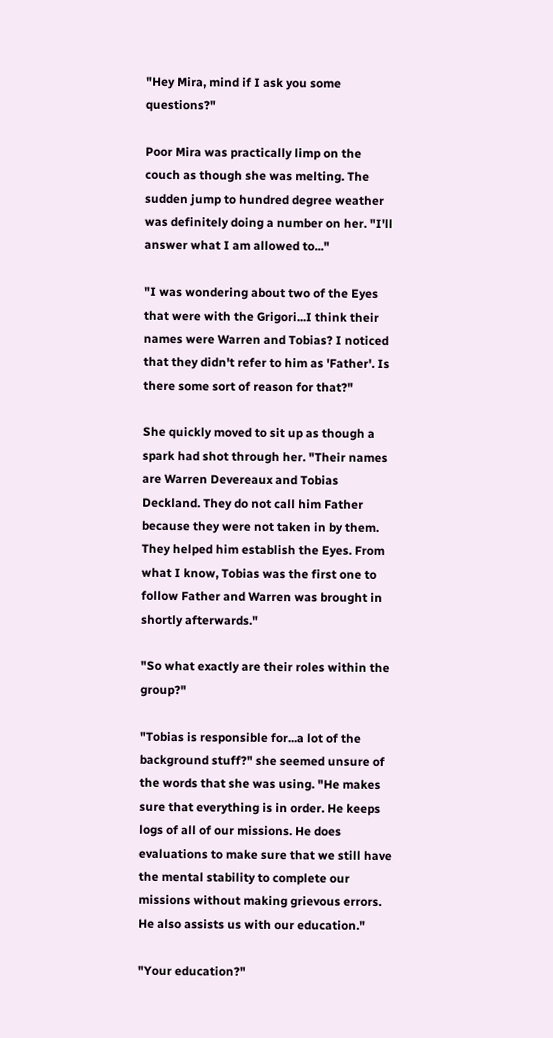"Hey Mira, mind if I ask you some questions?"

Poor Mira was practically limp on the couch as though she was melting. The sudden jump to hundred degree weather was definitely doing a number on her. "I'll answer what I am allowed to..."

"I was wondering about two of the Eyes that were with the Grigori...I think their names were Warren and Tobias? I noticed that they didn't refer to him as 'Father'. Is there some sort of reason for that?"

She quickly moved to sit up as though a spark had shot through her. "Their names are Warren Devereaux and Tobias Deckland. They do not call him Father because they were not taken in by them. They helped him establish the Eyes. From what I know, Tobias was the first one to follow Father and Warren was brought in shortly afterwards."

"So what exactly are their roles within the group?"

"Tobias is responsible for...a lot of the background stuff?" she seemed unsure of the words that she was using. "He makes sure that everything is in order. He keeps logs of all of our missions. He does evaluations to make sure that we still have the mental stability to complete our missions without making grievous errors. He also assists us with our education."

"Your education?"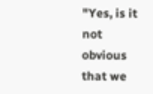"Yes, is it not obvious that we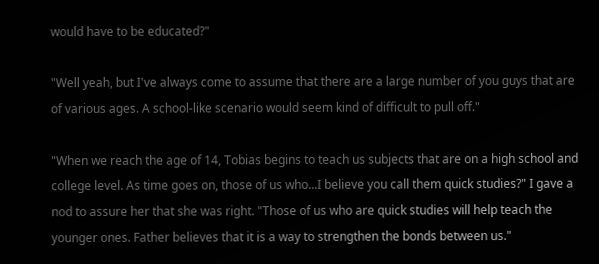would have to be educated?"

"Well yeah, but I've always come to assume that there are a large number of you guys that are of various ages. A school-like scenario would seem kind of difficult to pull off."

"When we reach the age of 14, Tobias begins to teach us subjects that are on a high school and college level. As time goes on, those of us who...I believe you call them quick studies?" I gave a nod to assure her that she was right. "Those of us who are quick studies will help teach the younger ones. Father believes that it is a way to strengthen the bonds between us."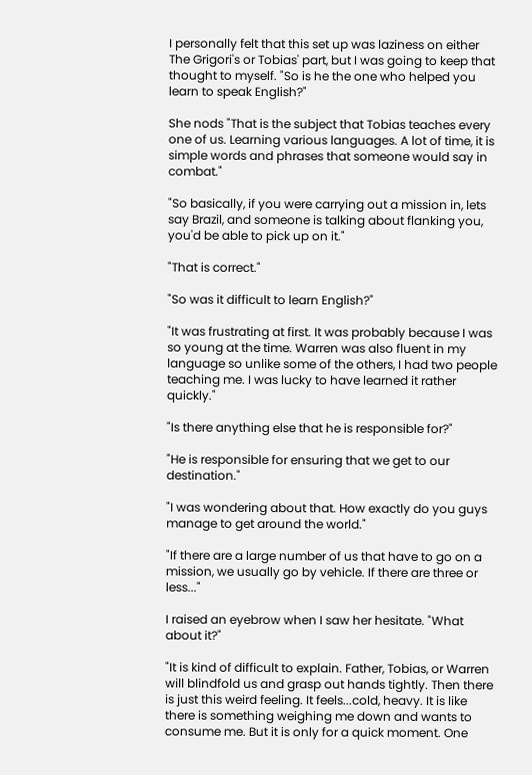I personally felt that this set up was laziness on either The Grigori's or Tobias' part, but I was going to keep that thought to myself. "So is he the one who helped you learn to speak English?"

She nods "That is the subject that Tobias teaches every one of us. Learning various languages. A lot of time, it is simple words and phrases that someone would say in combat."

"So basically, if you were carrying out a mission in, lets say Brazil, and someone is talking about flanking you, you'd be able to pick up on it."

"That is correct."

"So was it difficult to learn English?"

"It was frustrating at first. It was probably because I was so young at the time. Warren was also fluent in my language so unlike some of the others, I had two people teaching me. I was lucky to have learned it rather quickly."

"Is there anything else that he is responsible for?"

"He is responsible for ensuring that we get to our destination."

"I was wondering about that. How exactly do you guys manage to get around the world."

"If there are a large number of us that have to go on a mission, we usually go by vehicle. If there are three or less..."

I raised an eyebrow when I saw her hesitate. "What about it?"

"It is kind of difficult to explain. Father, Tobias, or Warren will blindfold us and grasp out hands tightly. Then there is just this weird feeling. It feels...cold, heavy. It is like there is something weighing me down and wants to consume me. But it is only for a quick moment. One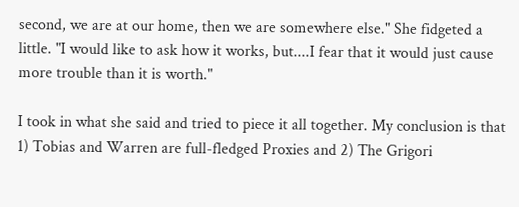second, we are at our home, then we are somewhere else." She fidgeted a little. "I would like to ask how it works, but....I fear that it would just cause more trouble than it is worth."

I took in what she said and tried to piece it all together. My conclusion is that 1) Tobias and Warren are full-fledged Proxies and 2) The Grigori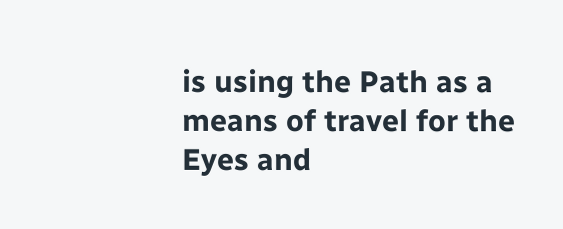is using the Path as a means of travel for the Eyes and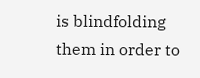is blindfolding them in order to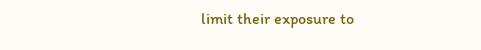limit their exposure to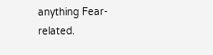anything Fear-related.